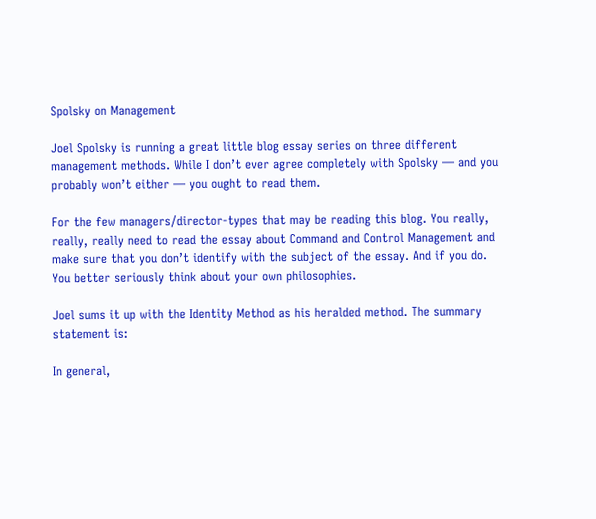Spolsky on Management

Joel Spolsky is running a great little blog essay series on three different management methods. While I don’t ever agree completely with Spolsky — and you probably won’t either — you ought to read them.

For the few managers/director-types that may be reading this blog. You really, really, really need to read the essay about Command and Control Management and make sure that you don’t identify with the subject of the essay. And if you do. You better seriously think about your own philosophies.

Joel sums it up with the Identity Method as his heralded method. The summary statement is:

In general,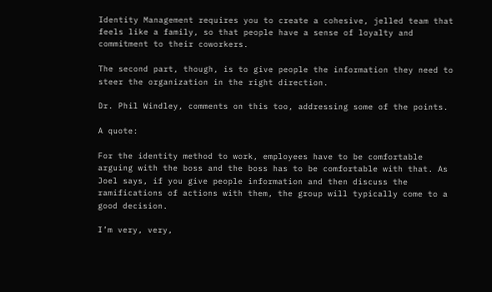Identity Management requires you to create a cohesive, jelled team that feels like a family, so that people have a sense of loyalty and commitment to their coworkers.

The second part, though, is to give people the information they need to steer the organization in the right direction.

Dr. Phil Windley, comments on this too, addressing some of the points.

A quote:

For the identity method to work, employees have to be comfortable arguing with the boss and the boss has to be comfortable with that. As Joel says, if you give people information and then discuss the ramifications of actions with them, the group will typically come to a good decision.

I’m very, very,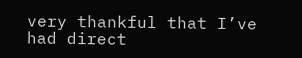very thankful that I’ve had direct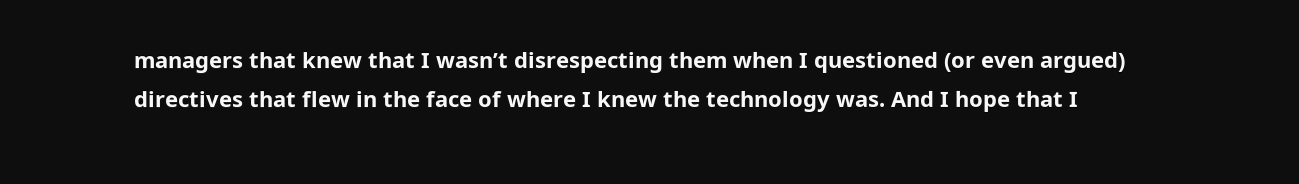managers that knew that I wasn’t disrespecting them when I questioned (or even argued) directives that flew in the face of where I knew the technology was. And I hope that I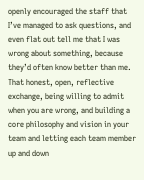openly encouraged the staff that I’ve managed to ask questions, and even flat out tell me that I was wrong about something, because they’d often know better than me. That honest, open, reflective exchange, being willing to admit when you are wrong, and building a core philosophy and vision in your team and letting each team member up and down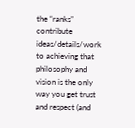the “ranks” contribute ideas/details/work to achieving that philosophy and vision is the only way you get trust and respect (and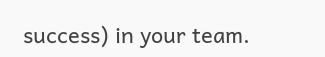success) in your team.